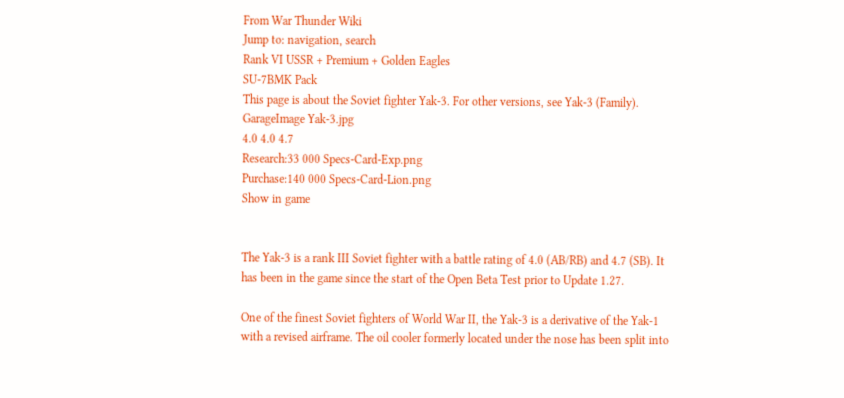From War Thunder Wiki
Jump to: navigation, search
Rank VI USSR + Premium + Golden Eagles
SU-7BMK Pack
This page is about the Soviet fighter Yak-3. For other versions, see Yak-3 (Family).
GarageImage Yak-3.jpg
4.0 4.0 4.7
Research:33 000 Specs-Card-Exp.png
Purchase:140 000 Specs-Card-Lion.png
Show in game


The Yak-3 is a rank III Soviet fighter with a battle rating of 4.0 (AB/RB) and 4.7 (SB). It has been in the game since the start of the Open Beta Test prior to Update 1.27.

One of the finest Soviet fighters of World War II, the Yak-3 is a derivative of the Yak-1 with a revised airframe. The oil cooler formerly located under the nose has been split into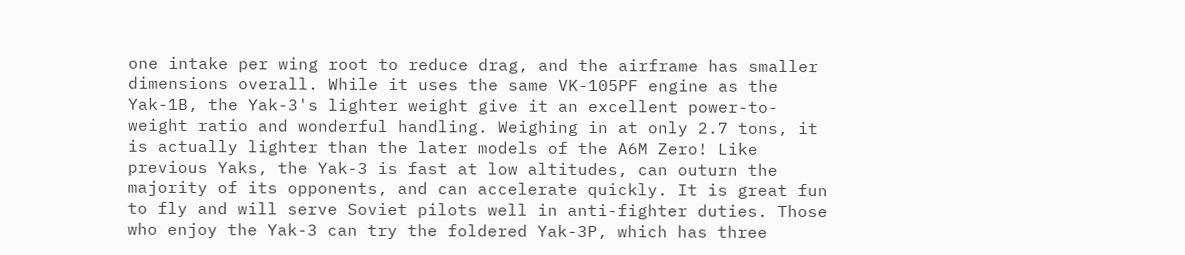one intake per wing root to reduce drag, and the airframe has smaller dimensions overall. While it uses the same VK-105PF engine as the Yak-1B, the Yak-3's lighter weight give it an excellent power-to-weight ratio and wonderful handling. Weighing in at only 2.7 tons, it is actually lighter than the later models of the A6M Zero! Like previous Yaks, the Yak-3 is fast at low altitudes, can outurn the majority of its opponents, and can accelerate quickly. It is great fun to fly and will serve Soviet pilots well in anti-fighter duties. Those who enjoy the Yak-3 can try the foldered Yak-3P, which has three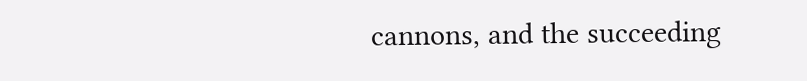cannons, and the succeeding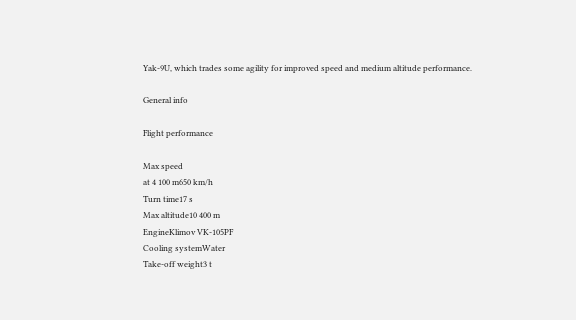Yak-9U, which trades some agility for improved speed and medium altitude performance.

General info

Flight performance

Max speed
at 4 100 m650 km/h
Turn time17 s
Max altitude10 400 m
EngineKlimov VK-105PF
Cooling systemWater
Take-off weight3 t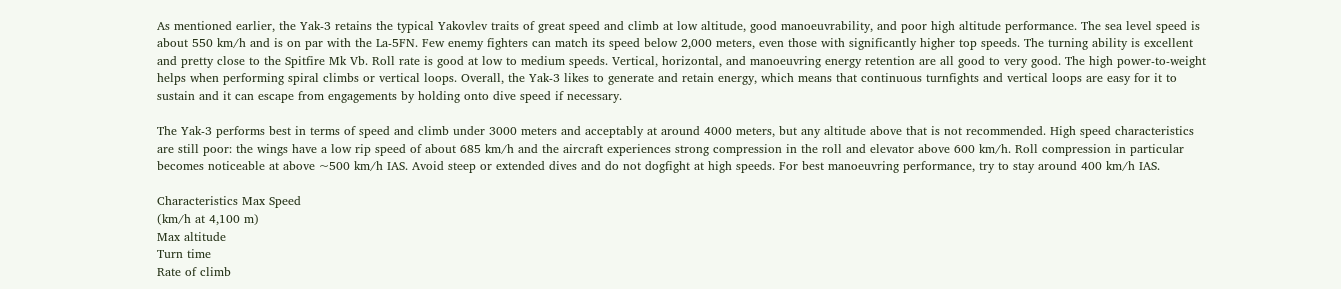As mentioned earlier, the Yak-3 retains the typical Yakovlev traits of great speed and climb at low altitude, good manoeuvrability, and poor high altitude performance. The sea level speed is about 550 km/h and is on par with the La-5FN. Few enemy fighters can match its speed below 2,000 meters, even those with significantly higher top speeds. The turning ability is excellent and pretty close to the Spitfire Mk Vb. Roll rate is good at low to medium speeds. Vertical, horizontal, and manoeuvring energy retention are all good to very good. The high power-to-weight helps when performing spiral climbs or vertical loops. Overall, the Yak-3 likes to generate and retain energy, which means that continuous turnfights and vertical loops are easy for it to sustain and it can escape from engagements by holding onto dive speed if necessary.

The Yak-3 performs best in terms of speed and climb under 3000 meters and acceptably at around 4000 meters, but any altitude above that is not recommended. High speed characteristics are still poor: the wings have a low rip speed of about 685 km/h and the aircraft experiences strong compression in the roll and elevator above 600 km/h. Roll compression in particular becomes noticeable at above ~500 km/h IAS. Avoid steep or extended dives and do not dogfight at high speeds. For best manoeuvring performance, try to stay around 400 km/h IAS.

Characteristics Max Speed
(km/h at 4,100 m)
Max altitude
Turn time
Rate of climb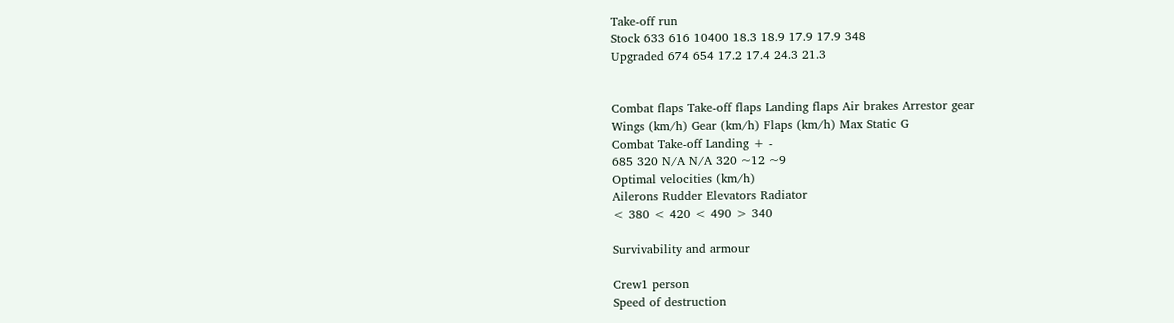Take-off run
Stock 633 616 10400 18.3 18.9 17.9 17.9 348
Upgraded 674 654 17.2 17.4 24.3 21.3


Combat flaps Take-off flaps Landing flaps Air brakes Arrestor gear
Wings (km/h) Gear (km/h) Flaps (km/h) Max Static G
Combat Take-off Landing + -
685 320 N/A N/A 320 ~12 ~9
Optimal velocities (km/h)
Ailerons Rudder Elevators Radiator
< 380 < 420 < 490 > 340

Survivability and armour

Crew1 person
Speed of destruction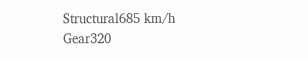Structural685 km/h
Gear320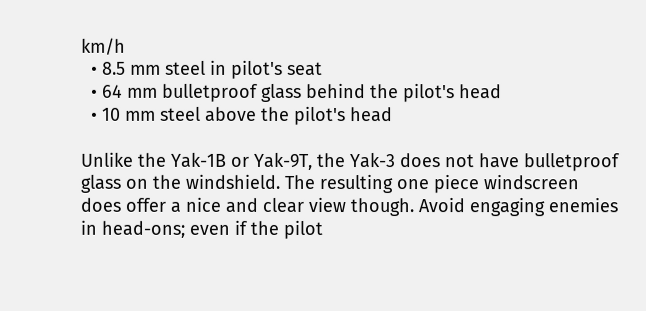km/h
  • 8.5 mm steel in pilot's seat
  • 64 mm bulletproof glass behind the pilot's head
  • 10 mm steel above the pilot's head

Unlike the Yak-1B or Yak-9T, the Yak-3 does not have bulletproof glass on the windshield. The resulting one piece windscreen does offer a nice and clear view though. Avoid engaging enemies in head-ons; even if the pilot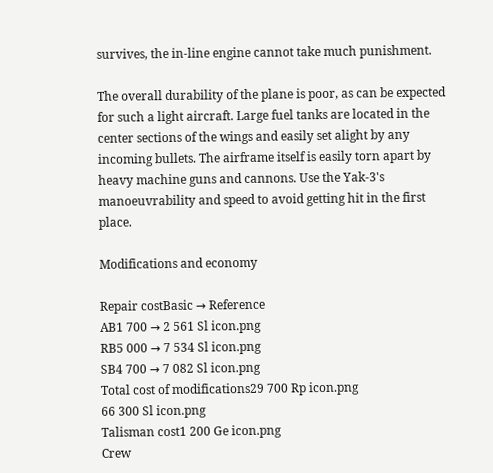survives, the in-line engine cannot take much punishment.

The overall durability of the plane is poor, as can be expected for such a light aircraft. Large fuel tanks are located in the center sections of the wings and easily set alight by any incoming bullets. The airframe itself is easily torn apart by heavy machine guns and cannons. Use the Yak-3's manoeuvrability and speed to avoid getting hit in the first place.

Modifications and economy

Repair costBasic → Reference
AB1 700 → 2 561 Sl icon.png
RB5 000 → 7 534 Sl icon.png
SB4 700 → 7 082 Sl icon.png
Total cost of modifications29 700 Rp icon.png
66 300 Sl icon.png
Talisman cost1 200 Ge icon.png
Crew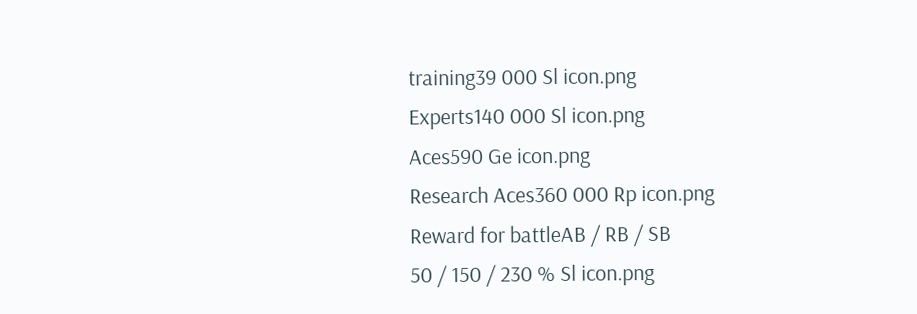training39 000 Sl icon.png
Experts140 000 Sl icon.png
Aces590 Ge icon.png
Research Aces360 000 Rp icon.png
Reward for battleAB / RB / SB
50 / 150 / 230 % Sl icon.png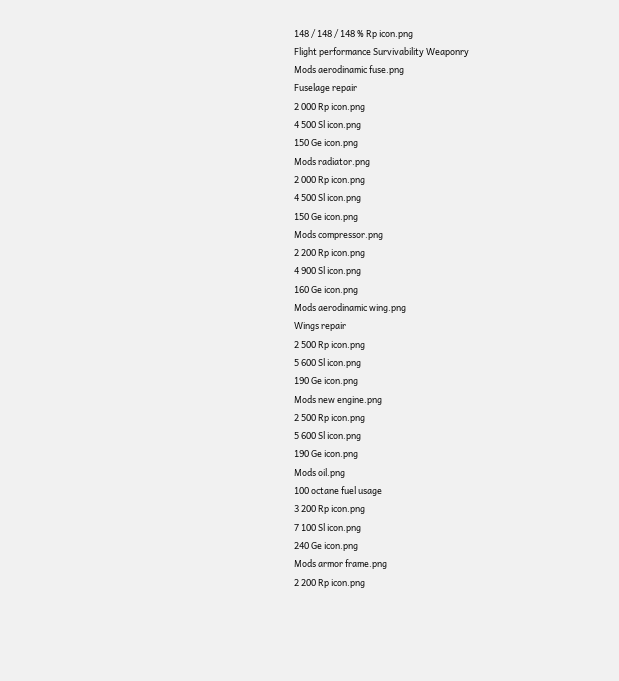148 / 148 / 148 % Rp icon.png
Flight performance Survivability Weaponry
Mods aerodinamic fuse.png
Fuselage repair
2 000 Rp icon.png
4 500 Sl icon.png
150 Ge icon.png
Mods radiator.png
2 000 Rp icon.png
4 500 Sl icon.png
150 Ge icon.png
Mods compressor.png
2 200 Rp icon.png
4 900 Sl icon.png
160 Ge icon.png
Mods aerodinamic wing.png
Wings repair
2 500 Rp icon.png
5 600 Sl icon.png
190 Ge icon.png
Mods new engine.png
2 500 Rp icon.png
5 600 Sl icon.png
190 Ge icon.png
Mods oil.png
100 octane fuel usage
3 200 Rp icon.png
7 100 Sl icon.png
240 Ge icon.png
Mods armor frame.png
2 200 Rp icon.png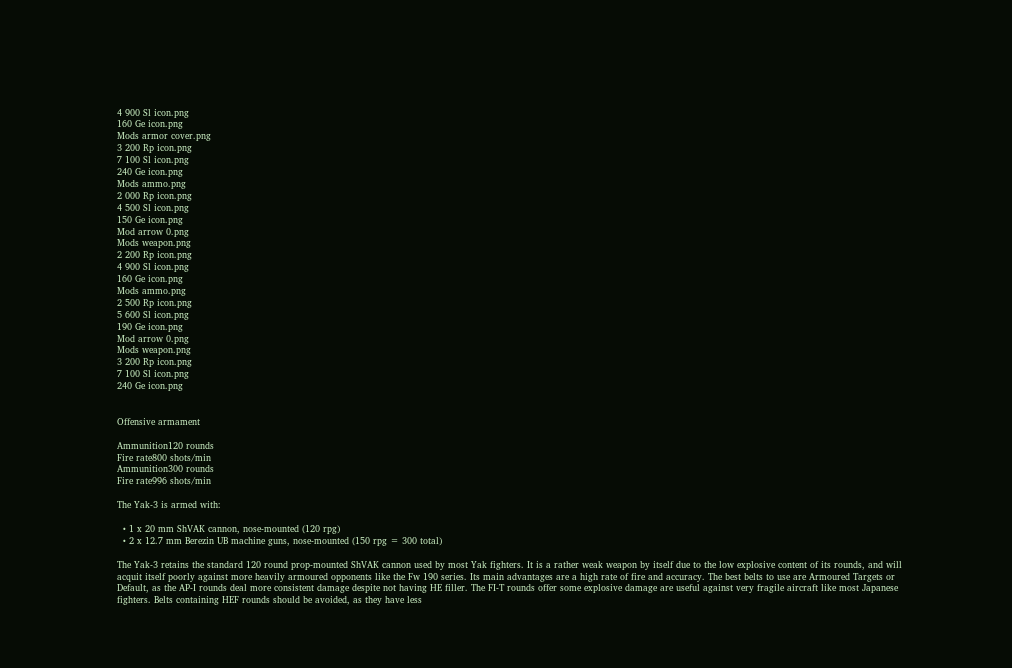4 900 Sl icon.png
160 Ge icon.png
Mods armor cover.png
3 200 Rp icon.png
7 100 Sl icon.png
240 Ge icon.png
Mods ammo.png
2 000 Rp icon.png
4 500 Sl icon.png
150 Ge icon.png
Mod arrow 0.png
Mods weapon.png
2 200 Rp icon.png
4 900 Sl icon.png
160 Ge icon.png
Mods ammo.png
2 500 Rp icon.png
5 600 Sl icon.png
190 Ge icon.png
Mod arrow 0.png
Mods weapon.png
3 200 Rp icon.png
7 100 Sl icon.png
240 Ge icon.png


Offensive armament

Ammunition120 rounds
Fire rate800 shots/min
Ammunition300 rounds
Fire rate996 shots/min

The Yak-3 is armed with:

  • 1 x 20 mm ShVAK cannon, nose-mounted (120 rpg)
  • 2 x 12.7 mm Berezin UB machine guns, nose-mounted (150 rpg = 300 total)

The Yak-3 retains the standard 120 round prop-mounted ShVAK cannon used by most Yak fighters. It is a rather weak weapon by itself due to the low explosive content of its rounds, and will acquit itself poorly against more heavily armoured opponents like the Fw 190 series. Its main advantages are a high rate of fire and accuracy. The best belts to use are Armoured Targets or Default, as the AP-I rounds deal more consistent damage despite not having HE filler. The FI-T rounds offer some explosive damage are useful against very fragile aircraft like most Japanese fighters. Belts containing HEF rounds should be avoided, as they have less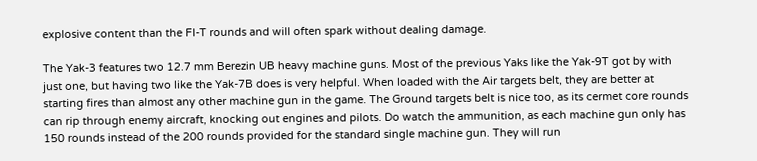explosive content than the FI-T rounds and will often spark without dealing damage.

The Yak-3 features two 12.7 mm Berezin UB heavy machine guns. Most of the previous Yaks like the Yak-9T got by with just one, but having two like the Yak-7B does is very helpful. When loaded with the Air targets belt, they are better at starting fires than almost any other machine gun in the game. The Ground targets belt is nice too, as its cermet core rounds can rip through enemy aircraft, knocking out engines and pilots. Do watch the ammunition, as each machine gun only has 150 rounds instead of the 200 rounds provided for the standard single machine gun. They will run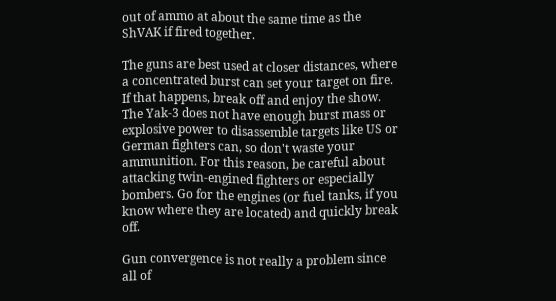out of ammo at about the same time as the ShVAK if fired together.

The guns are best used at closer distances, where a concentrated burst can set your target on fire. If that happens, break off and enjoy the show. The Yak-3 does not have enough burst mass or explosive power to disassemble targets like US or German fighters can, so don't waste your ammunition. For this reason, be careful about attacking twin-engined fighters or especially bombers. Go for the engines (or fuel tanks, if you know where they are located) and quickly break off.

Gun convergence is not really a problem since all of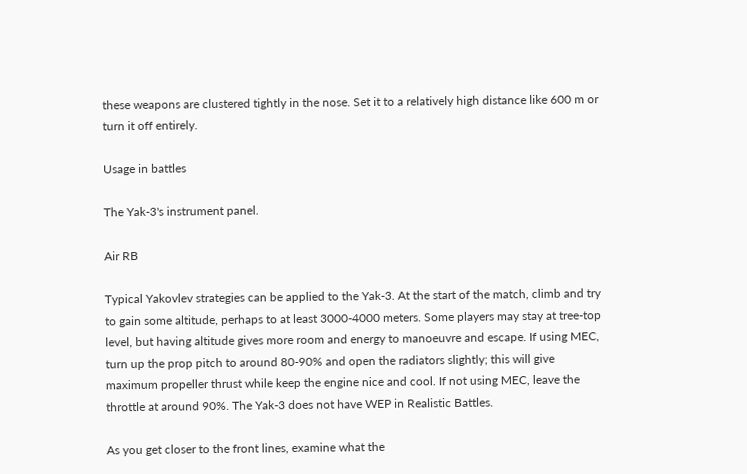these weapons are clustered tightly in the nose. Set it to a relatively high distance like 600 m or turn it off entirely.

Usage in battles

The Yak-3's instrument panel.

Air RB

Typical Yakovlev strategies can be applied to the Yak-3. At the start of the match, climb and try to gain some altitude, perhaps to at least 3000-4000 meters. Some players may stay at tree-top level, but having altitude gives more room and energy to manoeuvre and escape. If using MEC, turn up the prop pitch to around 80-90% and open the radiators slightly; this will give maximum propeller thrust while keep the engine nice and cool. If not using MEC, leave the throttle at around 90%. The Yak-3 does not have WEP in Realistic Battles.

As you get closer to the front lines, examine what the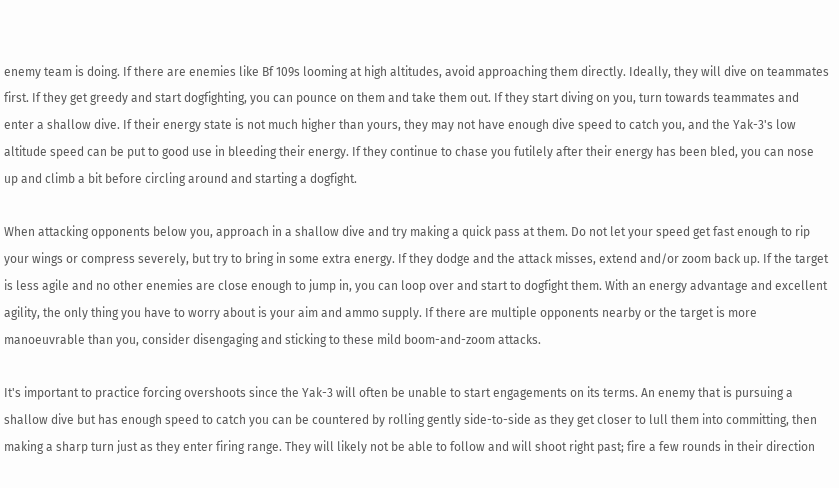enemy team is doing. If there are enemies like Bf 109s looming at high altitudes, avoid approaching them directly. Ideally, they will dive on teammates first. If they get greedy and start dogfighting, you can pounce on them and take them out. If they start diving on you, turn towards teammates and enter a shallow dive. If their energy state is not much higher than yours, they may not have enough dive speed to catch you, and the Yak-3's low altitude speed can be put to good use in bleeding their energy. If they continue to chase you futilely after their energy has been bled, you can nose up and climb a bit before circling around and starting a dogfight.

When attacking opponents below you, approach in a shallow dive and try making a quick pass at them. Do not let your speed get fast enough to rip your wings or compress severely, but try to bring in some extra energy. If they dodge and the attack misses, extend and/or zoom back up. If the target is less agile and no other enemies are close enough to jump in, you can loop over and start to dogfight them. With an energy advantage and excellent agility, the only thing you have to worry about is your aim and ammo supply. If there are multiple opponents nearby or the target is more manoeuvrable than you, consider disengaging and sticking to these mild boom-and-zoom attacks.

It's important to practice forcing overshoots since the Yak-3 will often be unable to start engagements on its terms. An enemy that is pursuing a shallow dive but has enough speed to catch you can be countered by rolling gently side-to-side as they get closer to lull them into committing, then making a sharp turn just as they enter firing range. They will likely not be able to follow and will shoot right past; fire a few rounds in their direction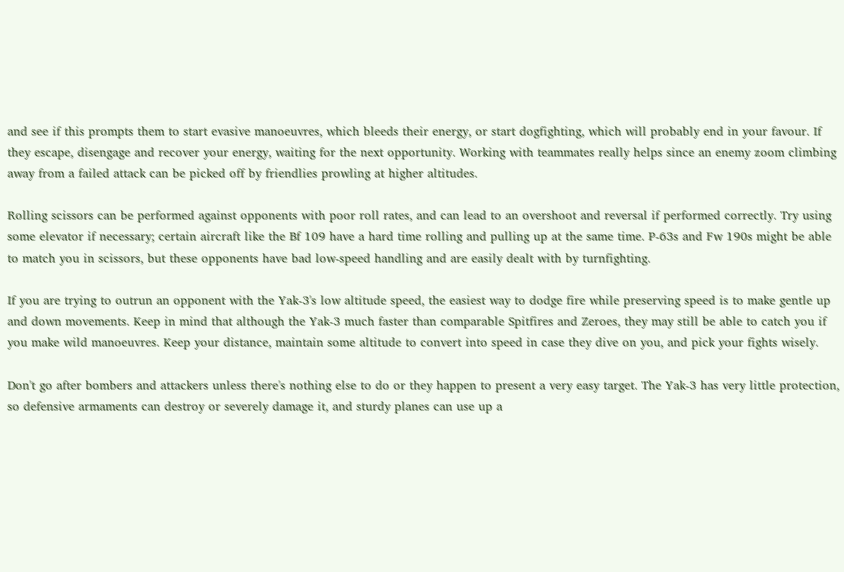and see if this prompts them to start evasive manoeuvres, which bleeds their energy, or start dogfighting, which will probably end in your favour. If they escape, disengage and recover your energy, waiting for the next opportunity. Working with teammates really helps since an enemy zoom climbing away from a failed attack can be picked off by friendlies prowling at higher altitudes.

Rolling scissors can be performed against opponents with poor roll rates, and can lead to an overshoot and reversal if performed correctly. Try using some elevator if necessary; certain aircraft like the Bf 109 have a hard time rolling and pulling up at the same time. P-63s and Fw 190s might be able to match you in scissors, but these opponents have bad low-speed handling and are easily dealt with by turnfighting.

If you are trying to outrun an opponent with the Yak-3's low altitude speed, the easiest way to dodge fire while preserving speed is to make gentle up and down movements. Keep in mind that although the Yak-3 much faster than comparable Spitfires and Zeroes, they may still be able to catch you if you make wild manoeuvres. Keep your distance, maintain some altitude to convert into speed in case they dive on you, and pick your fights wisely.

Don't go after bombers and attackers unless there's nothing else to do or they happen to present a very easy target. The Yak-3 has very little protection, so defensive armaments can destroy or severely damage it, and sturdy planes can use up a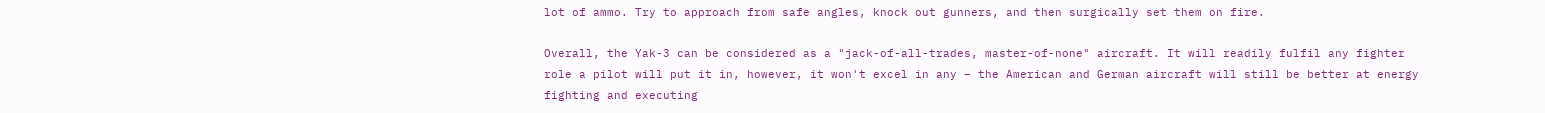lot of ammo. Try to approach from safe angles, knock out gunners, and then surgically set them on fire.

Overall, the Yak-3 can be considered as a "jack-of-all-trades, master-of-none" aircraft. It will readily fulfil any fighter role a pilot will put it in, however, it won't excel in any – the American and German aircraft will still be better at energy fighting and executing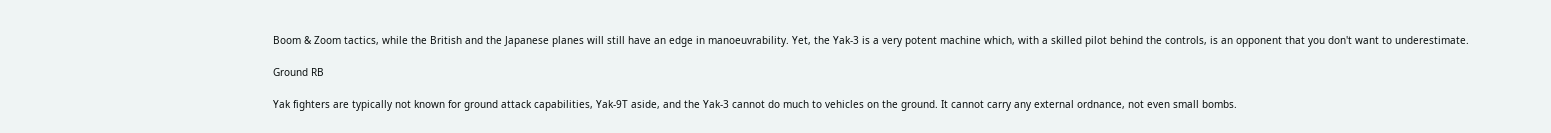Boom & Zoom tactics, while the British and the Japanese planes will still have an edge in manoeuvrability. Yet, the Yak-3 is a very potent machine which, with a skilled pilot behind the controls, is an opponent that you don't want to underestimate.

Ground RB

Yak fighters are typically not known for ground attack capabilities, Yak-9T aside, and the Yak-3 cannot do much to vehicles on the ground. It cannot carry any external ordnance, not even small bombs.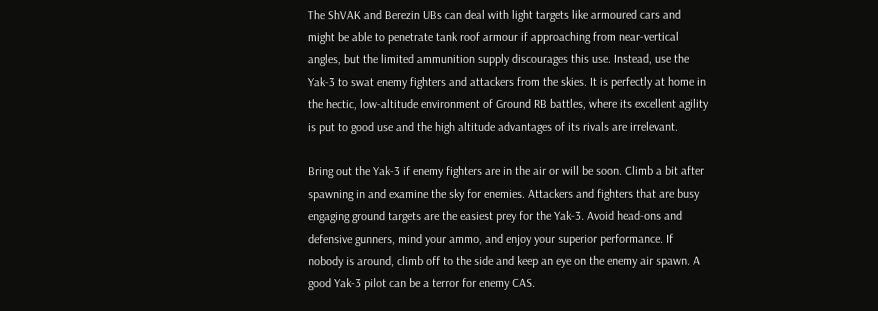The ShVAK and Berezin UBs can deal with light targets like armoured cars and might be able to penetrate tank roof armour if approaching from near-vertical angles, but the limited ammunition supply discourages this use. Instead, use the Yak-3 to swat enemy fighters and attackers from the skies. It is perfectly at home in the hectic, low-altitude environment of Ground RB battles, where its excellent agility is put to good use and the high altitude advantages of its rivals are irrelevant.

Bring out the Yak-3 if enemy fighters are in the air or will be soon. Climb a bit after spawning in and examine the sky for enemies. Attackers and fighters that are busy engaging ground targets are the easiest prey for the Yak-3. Avoid head-ons and defensive gunners, mind your ammo, and enjoy your superior performance. If nobody is around, climb off to the side and keep an eye on the enemy air spawn. A good Yak-3 pilot can be a terror for enemy CAS.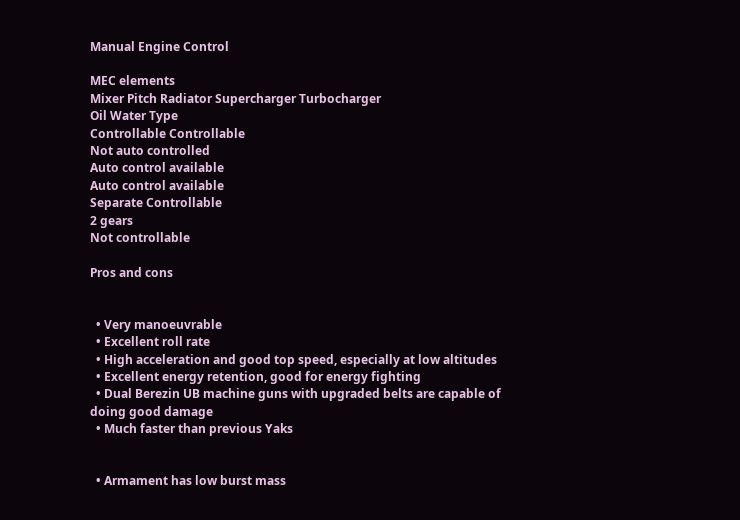Manual Engine Control

MEC elements
Mixer Pitch Radiator Supercharger Turbocharger
Oil Water Type
Controllable Controllable
Not auto controlled
Auto control available
Auto control available
Separate Controllable
2 gears
Not controllable

Pros and cons


  • Very manoeuvrable
  • Excellent roll rate
  • High acceleration and good top speed, especially at low altitudes
  • Excellent energy retention, good for energy fighting
  • Dual Berezin UB machine guns with upgraded belts are capable of doing good damage
  • Much faster than previous Yaks


  • Armament has low burst mass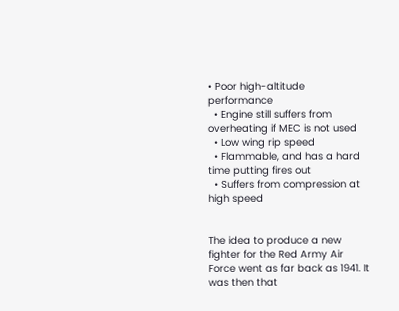• Poor high-altitude performance
  • Engine still suffers from overheating if MEC is not used
  • Low wing rip speed
  • Flammable, and has a hard time putting fires out
  • Suffers from compression at high speed


The idea to produce a new fighter for the Red Army Air Force went as far back as 1941. It was then that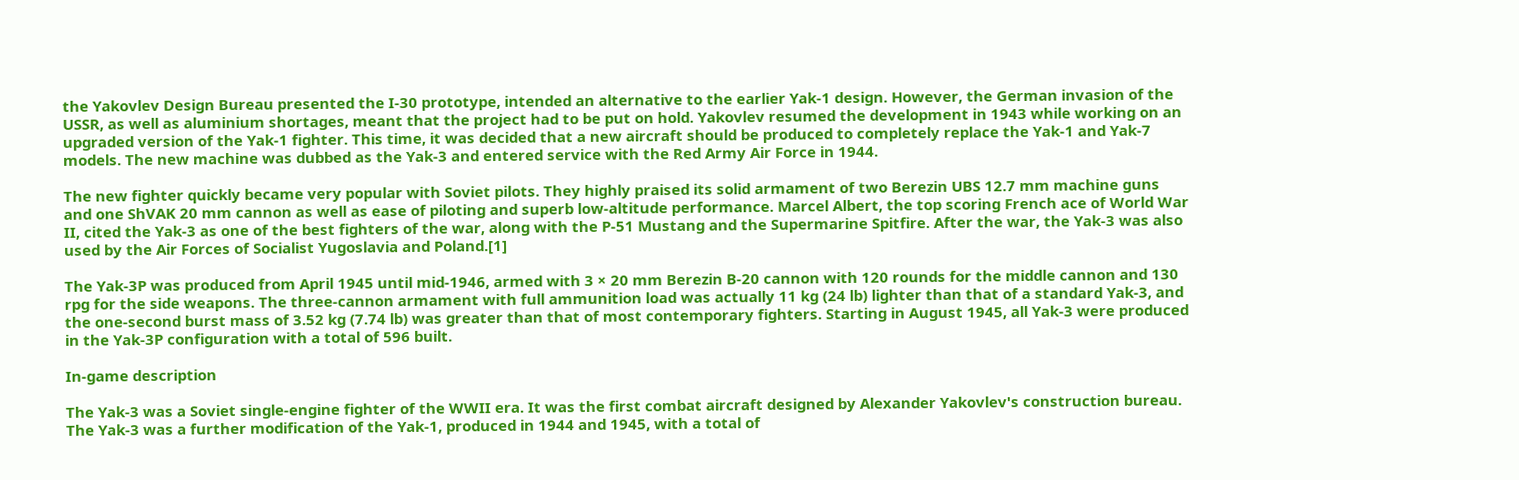the Yakovlev Design Bureau presented the I-30 prototype, intended an alternative to the earlier Yak-1 design. However, the German invasion of the USSR, as well as aluminium shortages, meant that the project had to be put on hold. Yakovlev resumed the development in 1943 while working on an upgraded version of the Yak-1 fighter. This time, it was decided that a new aircraft should be produced to completely replace the Yak-1 and Yak-7 models. The new machine was dubbed as the Yak-3 and entered service with the Red Army Air Force in 1944.

The new fighter quickly became very popular with Soviet pilots. They highly praised its solid armament of two Berezin UBS 12.7 mm machine guns and one ShVAK 20 mm cannon as well as ease of piloting and superb low-altitude performance. Marcel Albert, the top scoring French ace of World War II, cited the Yak-3 as one of the best fighters of the war, along with the P-51 Mustang and the Supermarine Spitfire. After the war, the Yak-3 was also used by the Air Forces of Socialist Yugoslavia and Poland.[1]

The Yak-3P was produced from April 1945 until mid-1946, armed with 3 × 20 mm Berezin B-20 cannon with 120 rounds for the middle cannon and 130 rpg for the side weapons. The three-cannon armament with full ammunition load was actually 11 kg (24 lb) lighter than that of a standard Yak-3, and the one-second burst mass of 3.52 kg (7.74 lb) was greater than that of most contemporary fighters. Starting in August 1945, all Yak-3 were produced in the Yak-3P configuration with a total of 596 built.

In-game description

The Yak-3 was a Soviet single-engine fighter of the WWII era. It was the first combat aircraft designed by Alexander Yakovlev's construction bureau. The Yak-3 was a further modification of the Yak-1, produced in 1944 and 1945, with a total of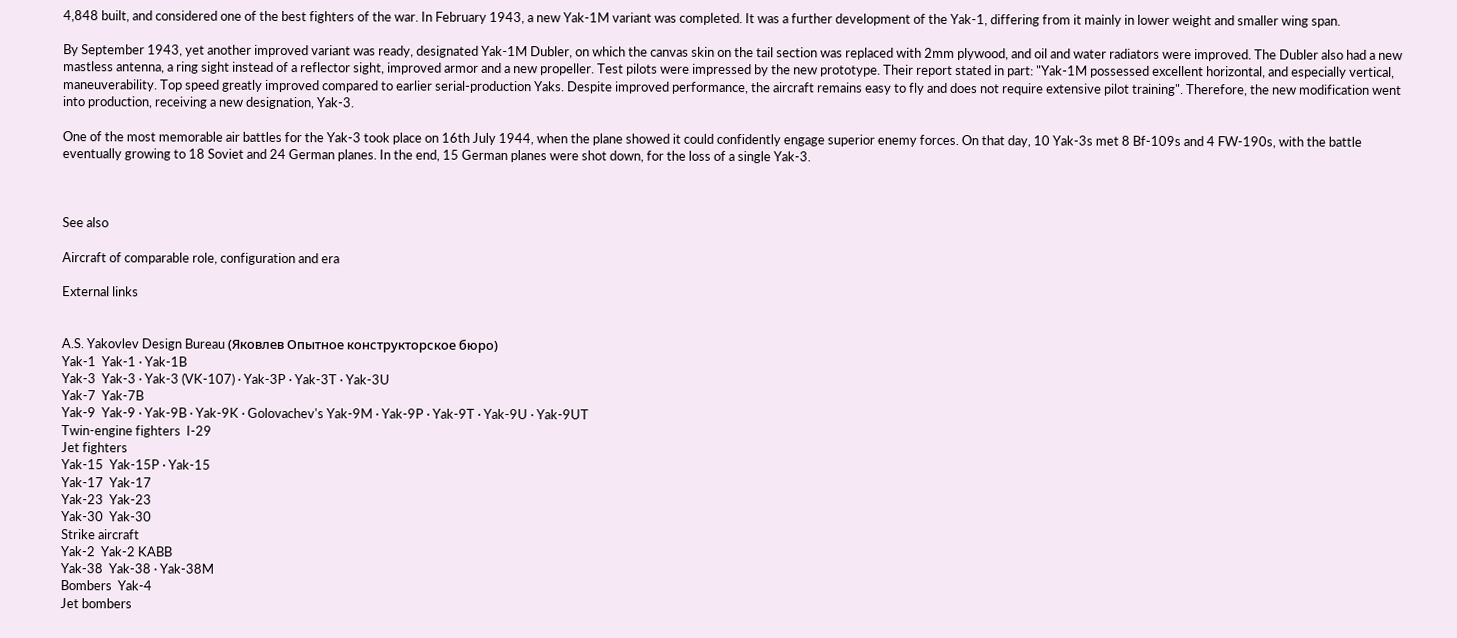4,848 built, and considered one of the best fighters of the war. In February 1943, a new Yak-1M variant was completed. It was a further development of the Yak-1, differing from it mainly in lower weight and smaller wing span.

By September 1943, yet another improved variant was ready, designated Yak-1M Dubler, on which the canvas skin on the tail section was replaced with 2mm plywood, and oil and water radiators were improved. The Dubler also had a new mastless antenna, a ring sight instead of a reflector sight, improved armor and a new propeller. Test pilots were impressed by the new prototype. Their report stated in part: "Yak-1M possessed excellent horizontal, and especially vertical, maneuverability. Top speed greatly improved compared to earlier serial-production Yaks. Despite improved performance, the aircraft remains easy to fly and does not require extensive pilot training". Therefore, the new modification went into production, receiving a new designation, Yak-3.

One of the most memorable air battles for the Yak-3 took place on 16th July 1944, when the plane showed it could confidently engage superior enemy forces. On that day, 10 Yak-3s met 8 Bf-109s and 4 FW-190s, with the battle eventually growing to 18 Soviet and 24 German planes. In the end, 15 German planes were shot down, for the loss of a single Yak-3.



See also

Aircraft of comparable role, configuration and era

External links


A.S. Yakovlev Design Bureau (Яковлев Опытное конструкторское бюро)
Yak-1  Yak-1 · Yak-1B
Yak-3  Yak-3 · Yak-3 (VK-107) · Yak-3P · Yak-3T · Yak-3U
Yak-7  Yak-7B
Yak-9  Yak-9 · Yak-9B · Yak-9K · Golovachev's Yak-9M · Yak-9P · Yak-9T · Yak-9U · Yak-9UT
Twin-engine fighters  I-29
Jet fighters
Yak-15  Yak-15P · Yak-15
Yak-17  Yak-17
Yak-23  Yak-23
Yak-30  Yak-30
Strike aircraft
Yak-2  Yak-2 KABB
Yak-38  Yak-38 · Yak-38M
Bombers  Yak-4
Jet bombers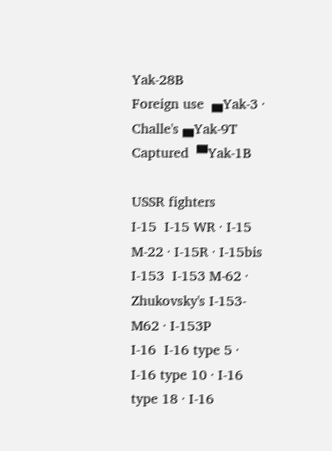Yak-28B
Foreign use  ▄Yak-3 · Challe's ▄Yak-9T
Captured  ▀Yak-1B

USSR fighters
I-15  I-15 WR · I-15 M-22 · I-15R · I-15bis
I-153  I-153 M-62 · Zhukovsky's I-153-M62 · I-153P
I-16  I-16 type 5 · I-16 type 10 · I-16 type 18 · I-16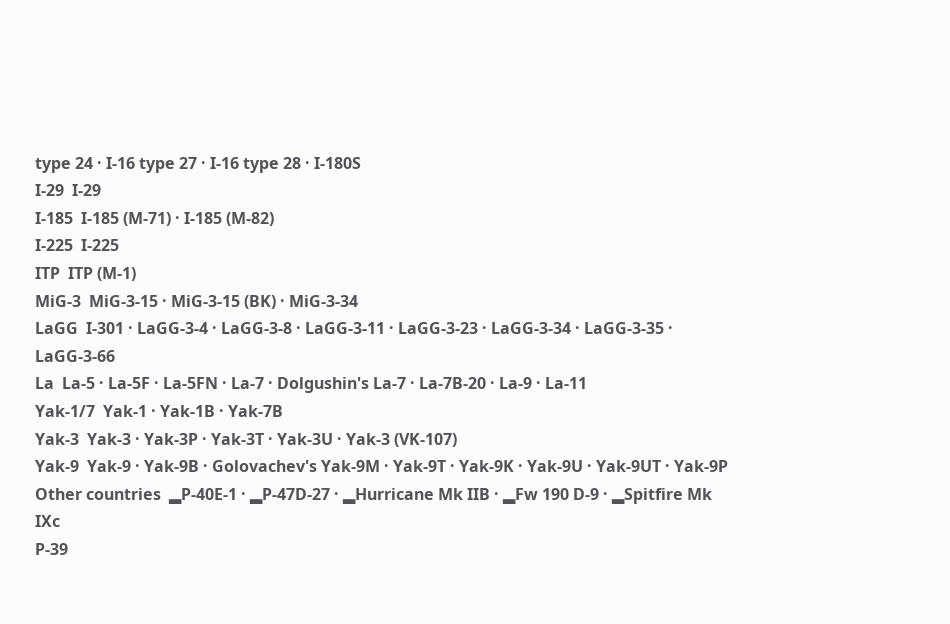type 24 · I-16 type 27 · I-16 type 28 · I-180S
I-29  I-29
I-185  I-185 (M-71) · I-185 (M-82)
I-225  I-225
ITP  ITP (M-1)
MiG-3  MiG-3-15 · MiG-3-15 (BK) · MiG-3-34
LaGG  I-301 · LaGG-3-4 · LaGG-3-8 · LaGG-3-11 · LaGG-3-23 · LaGG-3-34 · LaGG-3-35 · LaGG-3-66
La  La-5 · La-5F · La-5FN · La-7 · Dolgushin's La-7 · La-7B-20 · La-9 · La-11
Yak-1/7  Yak-1 · Yak-1B · Yak-7B
Yak-3  Yak-3 · Yak-3P · Yak-3T · Yak-3U · Yak-3 (VK-107)
Yak-9  Yak-9 · Yak-9B · Golovachev's Yak-9M · Yak-9T · Yak-9K · Yak-9U · Yak-9UT · Yak-9P
Other countries  ▂P-40E-1 · ▂P-47D-27 · ▂Hurricane Mk IIB · ▂Fw 190 D-9 · ▂Spitfire Mk IXc
P-39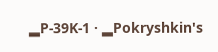▂P-39K-1 · ▂Pokryshkin's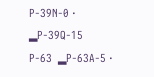P-39N-0 · ▂P-39Q-15
P-63  ▂P-63A-5 ·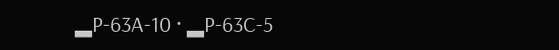▂P-63A-10 · ▂P-63C-5